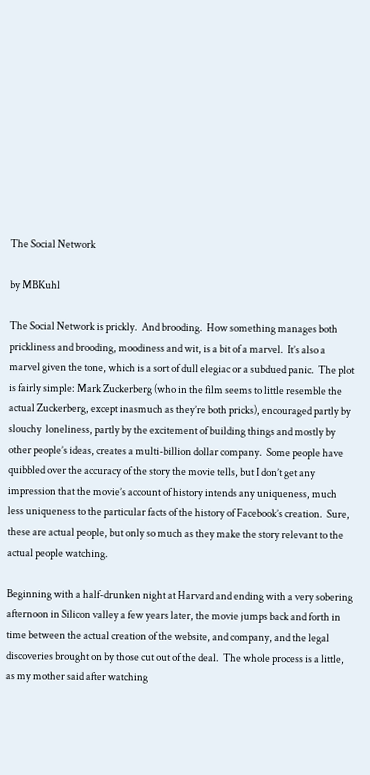The Social Network

by MBKuhl

The Social Network is prickly.  And brooding.  How something manages both prickliness and brooding, moodiness and wit, is a bit of a marvel.  It’s also a marvel given the tone, which is a sort of dull elegiac or a subdued panic.  The plot is fairly simple: Mark Zuckerberg (who in the film seems to little resemble the actual Zuckerberg, except inasmuch as they’re both pricks), encouraged partly by slouchy  loneliness, partly by the excitement of building things and mostly by other people’s ideas, creates a multi-billion dollar company.  Some people have quibbled over the accuracy of the story the movie tells, but I don’t get any impression that the movie’s account of history intends any uniqueness, much less uniqueness to the particular facts of the history of Facebook’s creation.  Sure, these are actual people, but only so much as they make the story relevant to the actual people watching.

Beginning with a half-drunken night at Harvard and ending with a very sobering afternoon in Silicon valley a few years later, the movie jumps back and forth in time between the actual creation of the website, and company, and the legal discoveries brought on by those cut out of the deal.  The whole process is a little, as my mother said after watching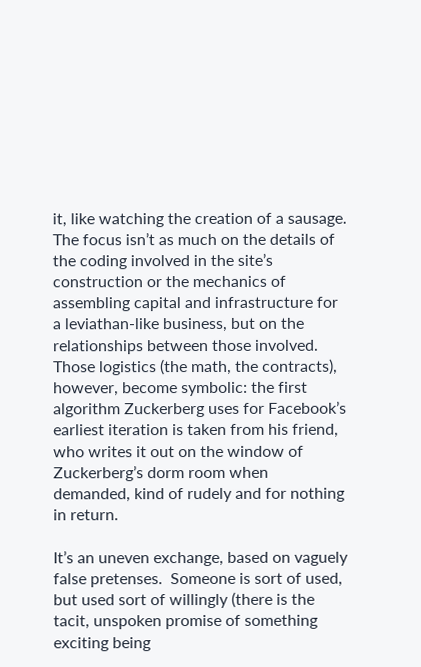it, like watching the creation of a sausage. The focus isn’t as much on the details of the coding involved in the site’s construction or the mechanics of assembling capital and infrastructure for a leviathan-like business, but on the relationships between those involved.  Those logistics (the math, the contracts), however, become symbolic: the first algorithm Zuckerberg uses for Facebook’s earliest iteration is taken from his friend, who writes it out on the window of Zuckerberg’s dorm room when demanded, kind of rudely and for nothing in return.

It’s an uneven exchange, based on vaguely false pretenses.  Someone is sort of used, but used sort of willingly (there is the tacit, unspoken promise of something exciting being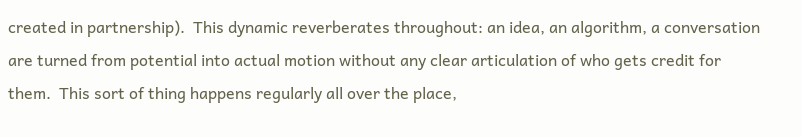created in partnership).  This dynamic reverberates throughout: an idea, an algorithm, a conversation are turned from potential into actual motion without any clear articulation of who gets credit for them.  This sort of thing happens regularly all over the place,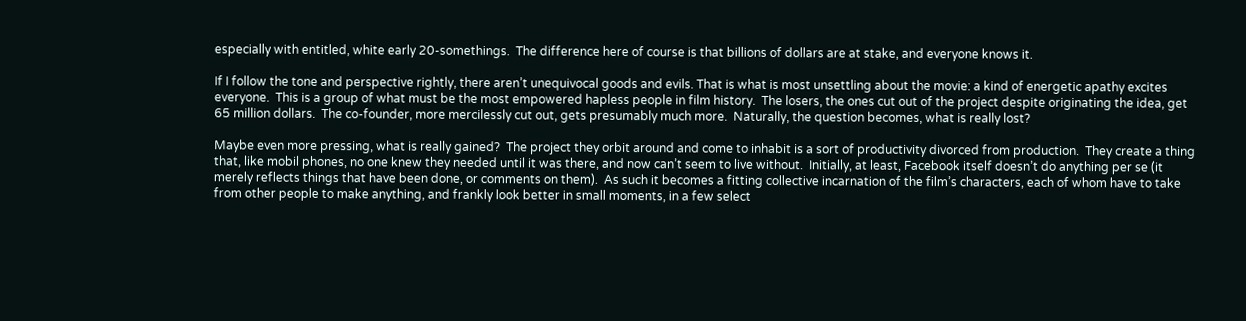especially with entitled, white early 20-somethings.  The difference here of course is that billions of dollars are at stake, and everyone knows it.

If I follow the tone and perspective rightly, there aren’t unequivocal goods and evils. That is what is most unsettling about the movie: a kind of energetic apathy excites everyone.  This is a group of what must be the most empowered hapless people in film history.  The losers, the ones cut out of the project despite originating the idea, get 65 million dollars.  The co-founder, more mercilessly cut out, gets presumably much more.  Naturally, the question becomes, what is really lost?

Maybe even more pressing, what is really gained?  The project they orbit around and come to inhabit is a sort of productivity divorced from production.  They create a thing that, like mobil phones, no one knew they needed until it was there, and now can’t seem to live without.  Initially, at least, Facebook itself doesn’t do anything per se (it merely reflects things that have been done, or comments on them).  As such it becomes a fitting collective incarnation of the film’s characters, each of whom have to take from other people to make anything, and frankly look better in small moments, in a few select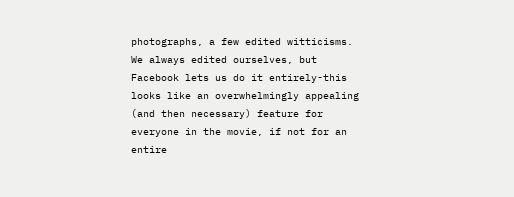photographs, a few edited witticisms.  We always edited ourselves, but Facebook lets us do it entirely-this looks like an overwhelmingly appealing (and then necessary) feature for everyone in the movie, if not for an entire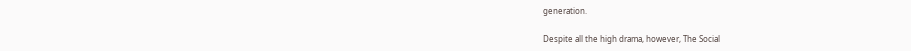generation.

Despite all the high drama, however, The Social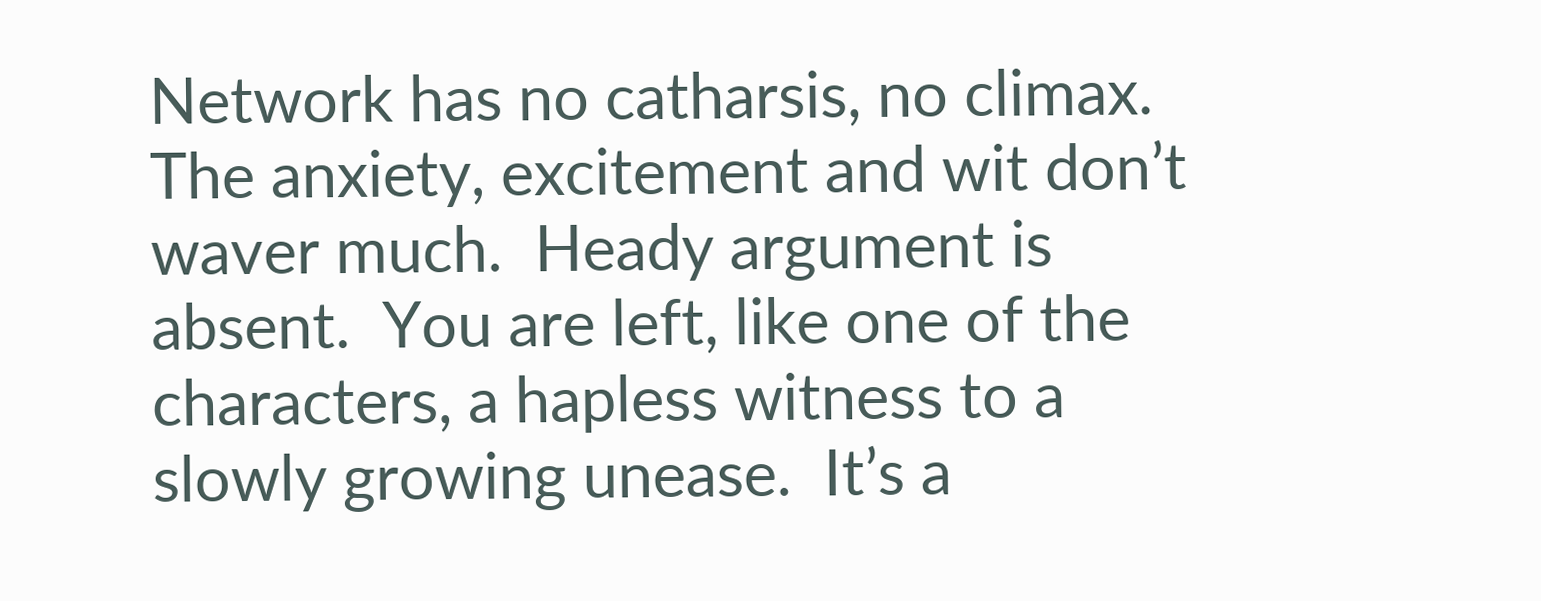Network has no catharsis, no climax.  The anxiety, excitement and wit don’t waver much.  Heady argument is absent.  You are left, like one of the characters, a hapless witness to a slowly growing unease.  It’s a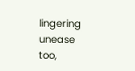lingering unease too,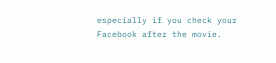especially if you check your Facebook after the movie.